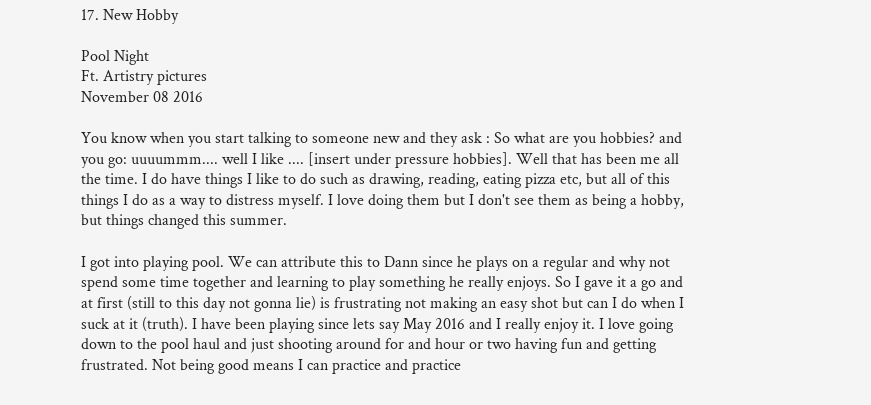17. New Hobby

Pool Night
Ft. Artistry pictures
November 08 2016

You know when you start talking to someone new and they ask : So what are you hobbies? and you go: uuuummm.... well I like .... [insert under pressure hobbies]. Well that has been me all the time. I do have things I like to do such as drawing, reading, eating pizza etc, but all of this things I do as a way to distress myself. I love doing them but I don't see them as being a hobby, but things changed this summer.

I got into playing pool. We can attribute this to Dann since he plays on a regular and why not spend some time together and learning to play something he really enjoys. So I gave it a go and at first (still to this day not gonna lie) is frustrating not making an easy shot but can I do when I suck at it (truth). I have been playing since lets say May 2016 and I really enjoy it. I love going down to the pool haul and just shooting around for and hour or two having fun and getting frustrated. Not being good means I can practice and practice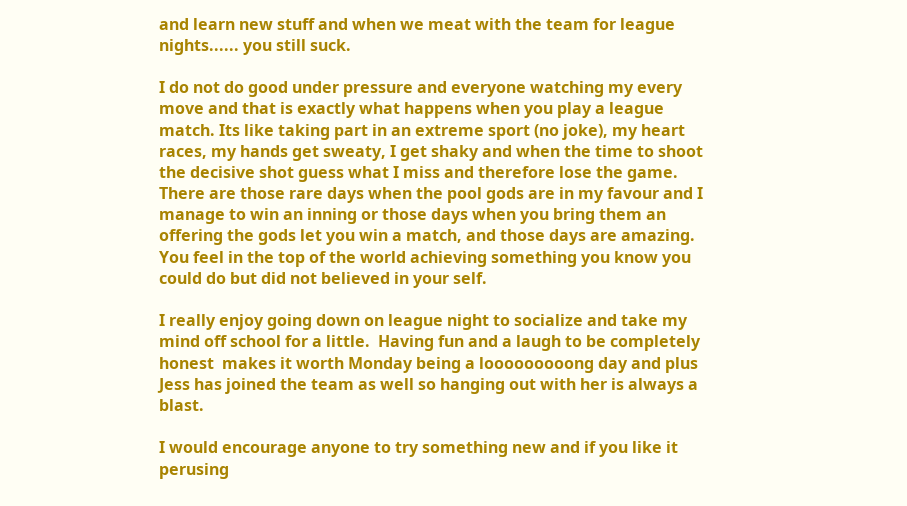and learn new stuff and when we meat with the team for league nights...... you still suck.

I do not do good under pressure and everyone watching my every move and that is exactly what happens when you play a league match. Its like taking part in an extreme sport (no joke), my heart races, my hands get sweaty, I get shaky and when the time to shoot the decisive shot guess what I miss and therefore lose the game. There are those rare days when the pool gods are in my favour and I manage to win an inning or those days when you bring them an offering the gods let you win a match, and those days are amazing. You feel in the top of the world achieving something you know you could do but did not believed in your self.

I really enjoy going down on league night to socialize and take my mind off school for a little.  Having fun and a laugh to be completely honest  makes it worth Monday being a looooooooong day and plus Jess has joined the team as well so hanging out with her is always a blast.

I would encourage anyone to try something new and if you like it perusing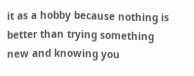it as a hobby because nothing is better than trying something new and knowing you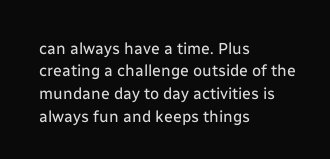can always have a time. Plus creating a challenge outside of the mundane day to day activities is always fun and keeps things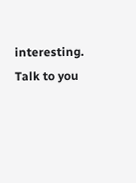interesting.
Talk to you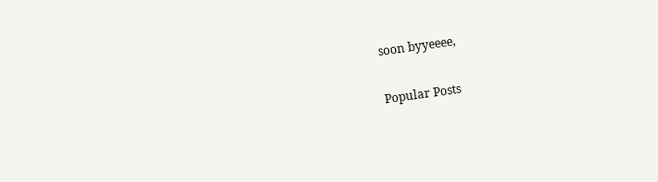soon byyeeee,


Popular Posts